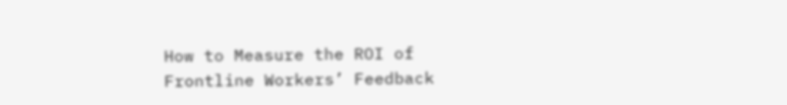How to Measure the ROI of Frontline Workers’ Feedback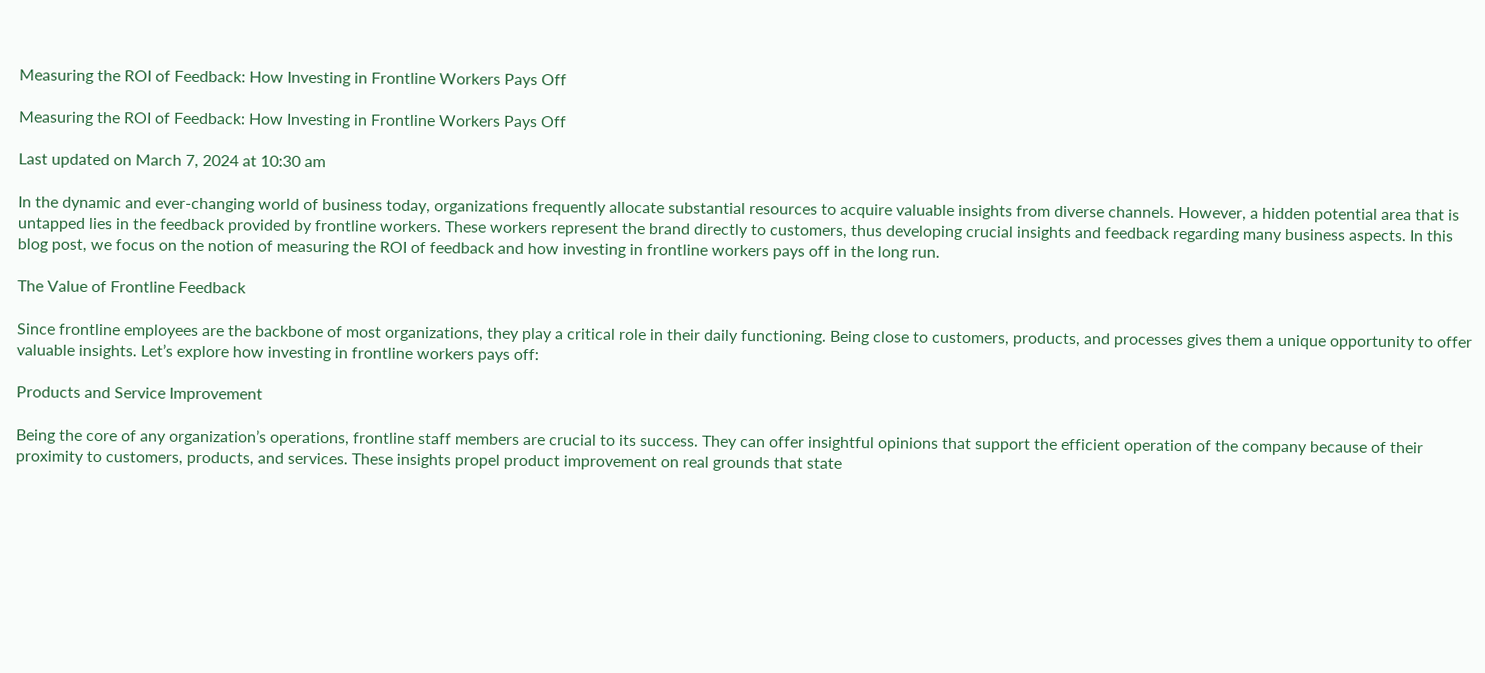Measuring the ROI of Feedback: How Investing in Frontline Workers Pays Off

Measuring the ROI of Feedback: How Investing in Frontline Workers Pays Off

Last updated on March 7, 2024 at 10:30 am

In the dynamic and ever-changing world of business today, organizations frequently allocate substantial resources to acquire valuable insights from diverse channels. However, a hidden potential area that is untapped lies in the feedback provided by frontline workers. These workers represent the brand directly to customers, thus developing crucial insights and feedback regarding many business aspects. In this blog post, we focus on the notion of measuring the ROI of feedback and how investing in frontline workers pays off in the long run.

The Value of Frontline Feedback

Since frontline employees are the backbone of most organizations, they play a critical role in their daily functioning. Being close to customers, products, and processes gives them a unique opportunity to offer valuable insights. Let’s explore how investing in frontline workers pays off:

Products and Service Improvement

Being the core of any organization’s operations, frontline staff members are crucial to its success. They can offer insightful opinions that support the efficient operation of the company because of their proximity to customers, products, and services. These insights propel product improvement on real grounds that state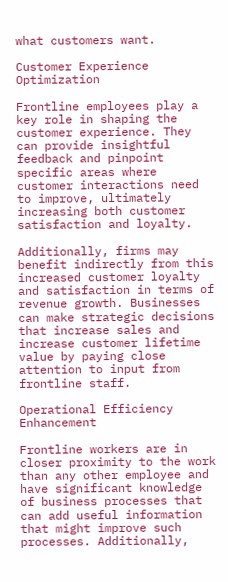what customers want.

Customer Experience Optimization

Frontline employees play a key role in shaping the customer experience. They can provide insightful feedback and pinpoint specific areas where customer interactions need to improve, ultimately increasing both customer satisfaction and loyalty.

Additionally, firms may benefit indirectly from this increased customer loyalty and satisfaction in terms of revenue growth. Businesses can make strategic decisions that increase sales and increase customer lifetime value by paying close attention to input from frontline staff.

Operational Efficiency Enhancement

Frontline workers are in closer proximity to the work than any other employee and have significant knowledge of business processes that can add useful information that might improve such processes. Additionally,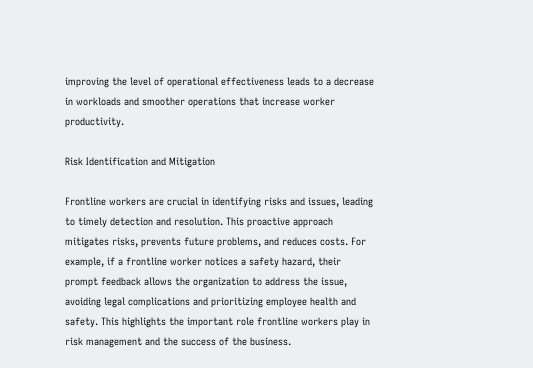improving the level of operational effectiveness leads to a decrease in workloads and smoother operations that increase worker productivity.

Risk Identification and Mitigation

Frontline workers are crucial in identifying risks and issues, leading to timely detection and resolution. This proactive approach mitigates risks, prevents future problems, and reduces costs. For example, if a frontline worker notices a safety hazard, their prompt feedback allows the organization to address the issue, avoiding legal complications and prioritizing employee health and safety. This highlights the important role frontline workers play in risk management and the success of the business.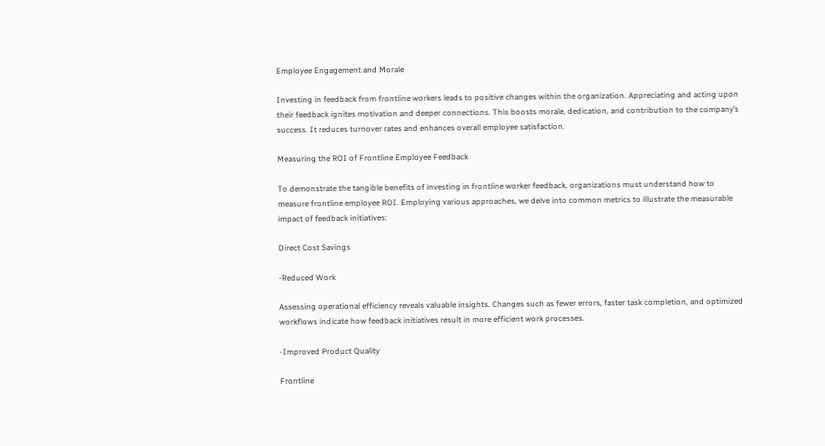Employee Engagement and Morale

Investing in feedback from frontline workers leads to positive changes within the organization. Appreciating and acting upon their feedback ignites motivation and deeper connections. This boosts morale, dedication, and contribution to the company’s success. It reduces turnover rates and enhances overall employee satisfaction.

Measuring the ROI of Frontline Employee Feedback

To demonstrate the tangible benefits of investing in frontline worker feedback, organizations must understand how to measure frontline employee ROI. Employing various approaches, we delve into common metrics to illustrate the measurable impact of feedback initiatives:

Direct Cost Savings

-Reduced Work

Assessing operational efficiency reveals valuable insights. Changes such as fewer errors, faster task completion, and optimized workflows indicate how feedback initiatives result in more efficient work processes.

-Improved Product Quality

Frontline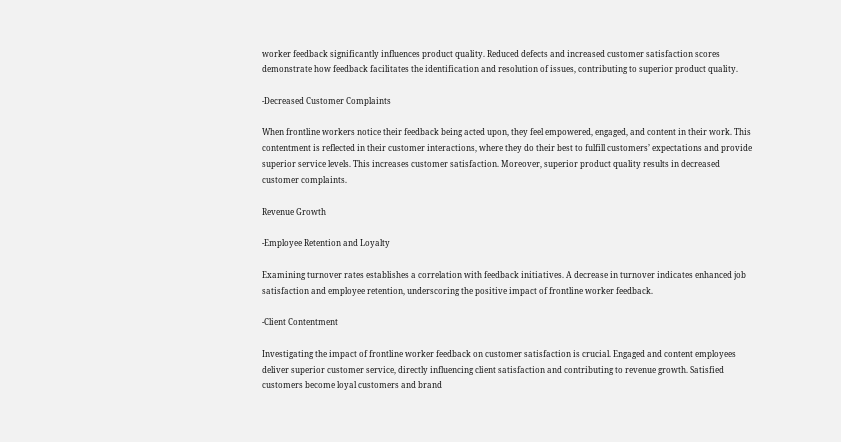worker feedback significantly influences product quality. Reduced defects and increased customer satisfaction scores demonstrate how feedback facilitates the identification and resolution of issues, contributing to superior product quality.

-Decreased Customer Complaints

When frontline workers notice their feedback being acted upon, they feel empowered, engaged, and content in their work. This contentment is reflected in their customer interactions, where they do their best to fulfill customers’ expectations and provide superior service levels. This increases customer satisfaction. Moreover, superior product quality results in decreased customer complaints.

Revenue Growth

-Employee Retention and Loyalty

Examining turnover rates establishes a correlation with feedback initiatives. A decrease in turnover indicates enhanced job satisfaction and employee retention, underscoring the positive impact of frontline worker feedback.

-Client Contentment

Investigating the impact of frontline worker feedback on customer satisfaction is crucial. Engaged and content employees deliver superior customer service, directly influencing client satisfaction and contributing to revenue growth. Satisfied customers become loyal customers and brand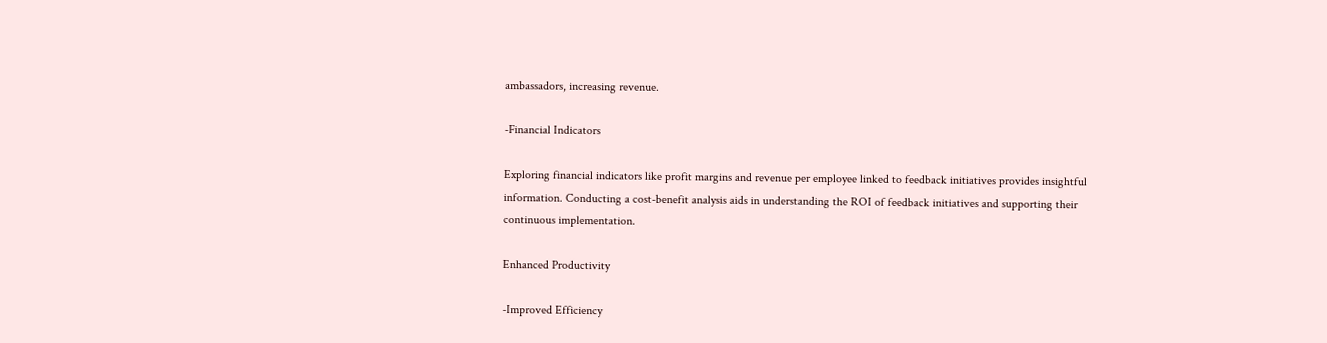ambassadors, increasing revenue.

-Financial Indicators

Exploring financial indicators like profit margins and revenue per employee linked to feedback initiatives provides insightful information. Conducting a cost-benefit analysis aids in understanding the ROI of feedback initiatives and supporting their continuous implementation.

Enhanced Productivity

-Improved Efficiency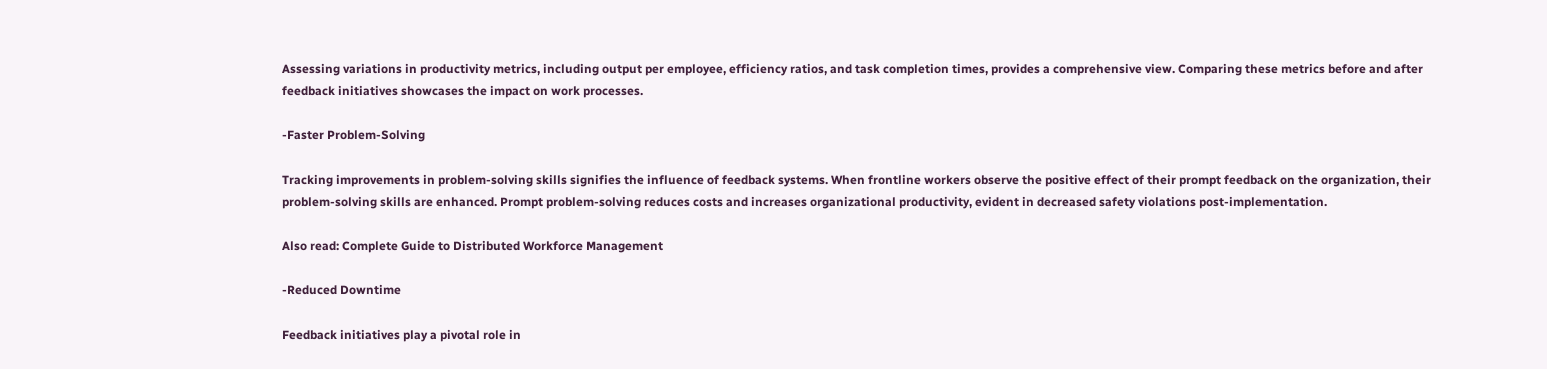Assessing variations in productivity metrics, including output per employee, efficiency ratios, and task completion times, provides a comprehensive view. Comparing these metrics before and after feedback initiatives showcases the impact on work processes.

-Faster Problem-Solving

Tracking improvements in problem-solving skills signifies the influence of feedback systems. When frontline workers observe the positive effect of their prompt feedback on the organization, their problem-solving skills are enhanced. Prompt problem-solving reduces costs and increases organizational productivity, evident in decreased safety violations post-implementation.

Also read: Complete Guide to Distributed Workforce Management

-Reduced Downtime

Feedback initiatives play a pivotal role in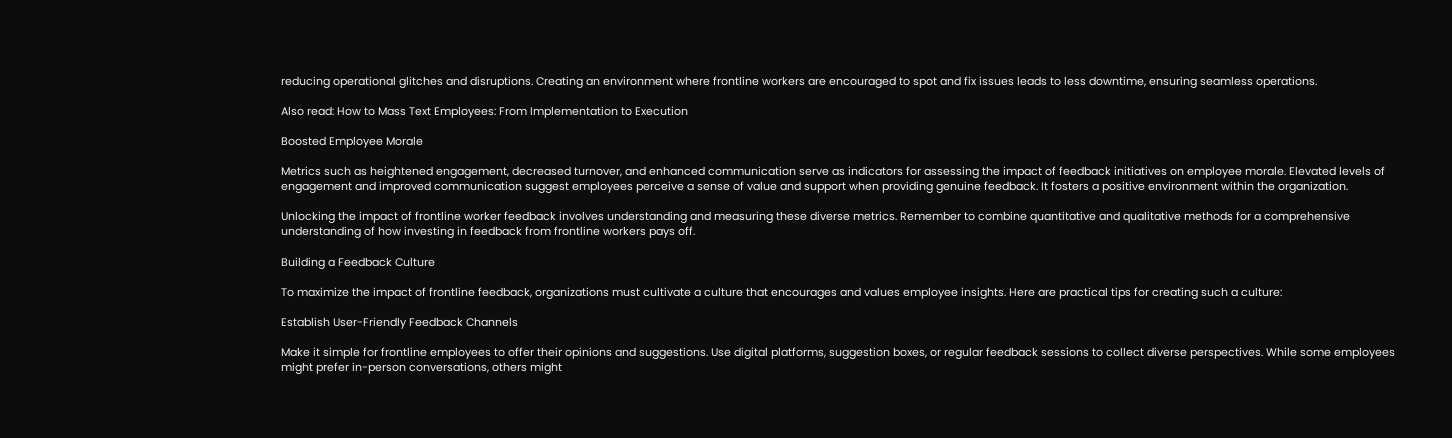reducing operational glitches and disruptions. Creating an environment where frontline workers are encouraged to spot and fix issues leads to less downtime, ensuring seamless operations.

Also read: How to Mass Text Employees: From Implementation to Execution

Boosted Employee Morale

Metrics such as heightened engagement, decreased turnover, and enhanced communication serve as indicators for assessing the impact of feedback initiatives on employee morale. Elevated levels of engagement and improved communication suggest employees perceive a sense of value and support when providing genuine feedback. It fosters a positive environment within the organization.

Unlocking the impact of frontline worker feedback involves understanding and measuring these diverse metrics. Remember to combine quantitative and qualitative methods for a comprehensive understanding of how investing in feedback from frontline workers pays off.

Building a Feedback Culture

To maximize the impact of frontline feedback, organizations must cultivate a culture that encourages and values employee insights. Here are practical tips for creating such a culture:

Establish User-Friendly Feedback Channels

Make it simple for frontline employees to offer their opinions and suggestions. Use digital platforms, suggestion boxes, or regular feedback sessions to collect diverse perspectives. While some employees might prefer in-person conversations, others might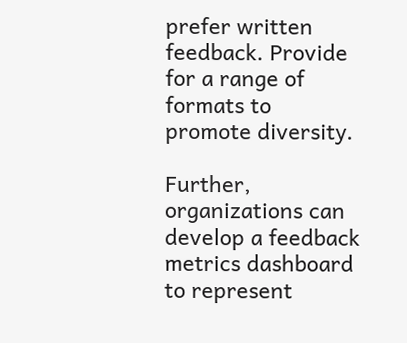prefer written feedback. Provide for a range of formats to promote diversity.

Further, organizations can develop a feedback metrics dashboard to represent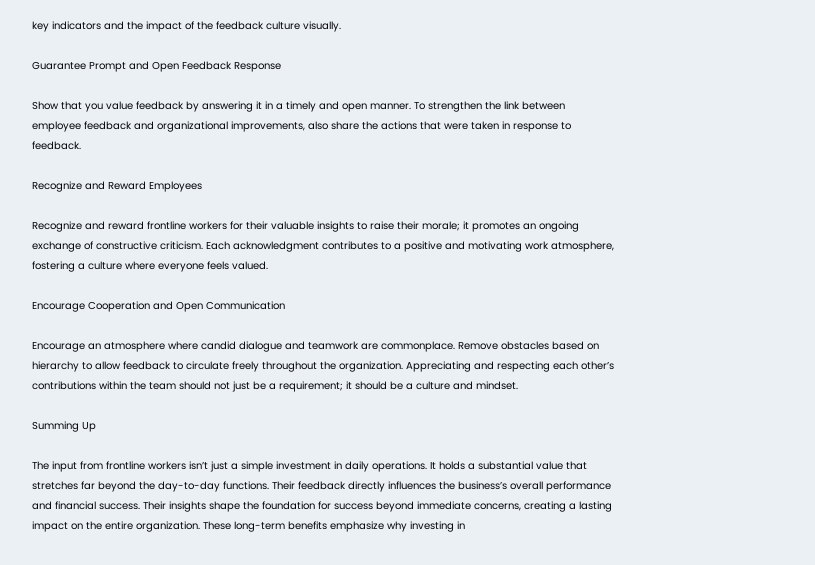key indicators and the impact of the feedback culture visually.

Guarantee Prompt and Open Feedback Response

Show that you value feedback by answering it in a timely and open manner. To strengthen the link between employee feedback and organizational improvements, also share the actions that were taken in response to feedback.

Recognize and Reward Employees

Recognize and reward frontline workers for their valuable insights to raise their morale; it promotes an ongoing exchange of constructive criticism. Each acknowledgment contributes to a positive and motivating work atmosphere, fostering a culture where everyone feels valued.

Encourage Cooperation and Open Communication

Encourage an atmosphere where candid dialogue and teamwork are commonplace. Remove obstacles based on hierarchy to allow feedback to circulate freely throughout the organization. Appreciating and respecting each other’s contributions within the team should not just be a requirement; it should be a culture and mindset.

Summing Up

The input from frontline workers isn’t just a simple investment in daily operations. It holds a substantial value that stretches far beyond the day-to-day functions. Their feedback directly influences the business’s overall performance and financial success. Their insights shape the foundation for success beyond immediate concerns, creating a lasting impact on the entire organization. These long-term benefits emphasize why investing in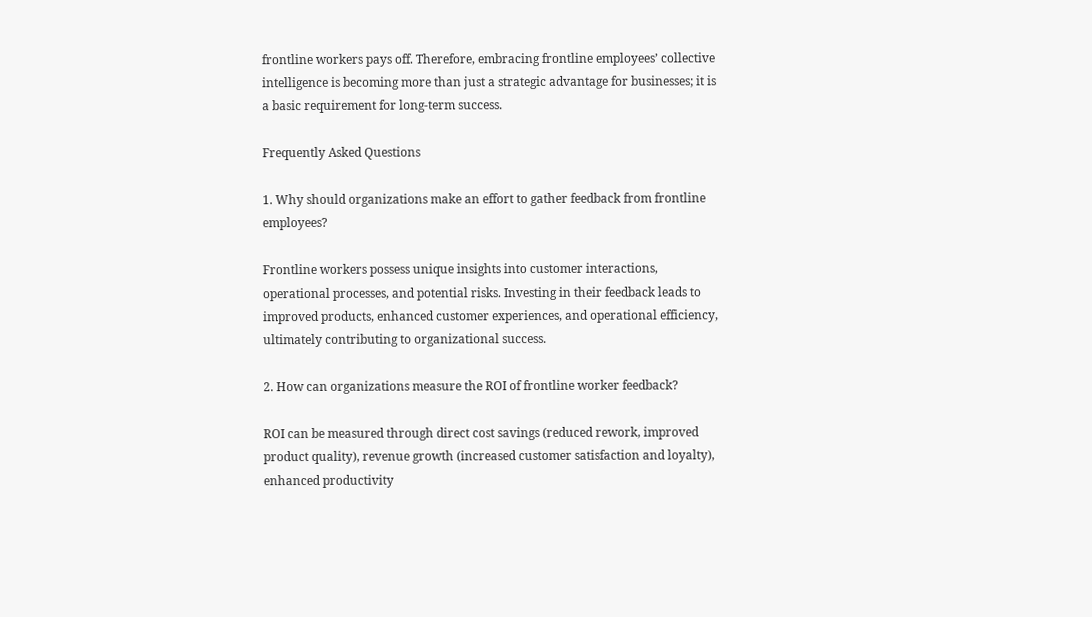frontline workers pays off. Therefore, embracing frontline employees’ collective intelligence is becoming more than just a strategic advantage for businesses; it is a basic requirement for long-term success.

Frequently Asked Questions

1. Why should organizations make an effort to gather feedback from frontline employees?

Frontline workers possess unique insights into customer interactions, operational processes, and potential risks. Investing in their feedback leads to improved products, enhanced customer experiences, and operational efficiency, ultimately contributing to organizational success.

2. How can organizations measure the ROI of frontline worker feedback?

ROI can be measured through direct cost savings (reduced rework, improved product quality), revenue growth (increased customer satisfaction and loyalty), enhanced productivity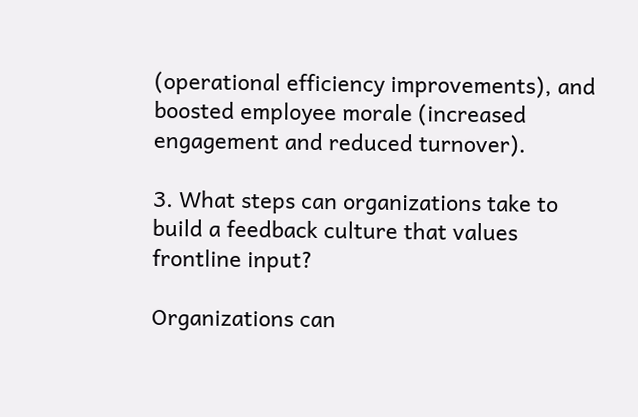(operational efficiency improvements), and boosted employee morale (increased engagement and reduced turnover).

3. What steps can organizations take to build a feedback culture that values frontline input?

Organizations can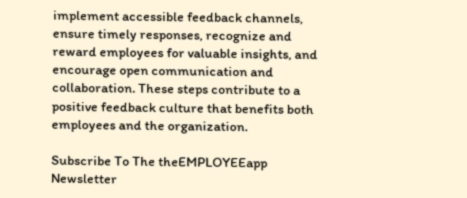implement accessible feedback channels, ensure timely responses, recognize and reward employees for valuable insights, and encourage open communication and collaboration. These steps contribute to a positive feedback culture that benefits both employees and the organization.

Subscribe To The theEMPLOYEEapp Newsletter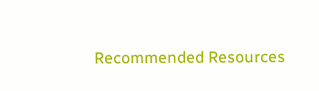Recommended Resources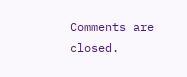Comments are closed.